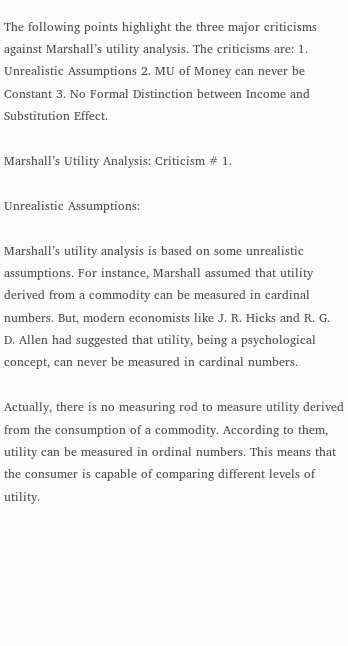The following points highlight the three major criticisms against Marshall’s utility analysis. The criticisms are: 1. Unrealistic Assumptions 2. MU of Money can never be Constant 3. No Formal Distinction between Income and Substitution Effect.

Marshall’s Utility Analysis: Criticism # 1.

Unrealistic Assumptions:

Marshall’s utility analysis is based on some unrealistic assumptions. For instance, Marshall assumed that utility derived from a commodity can be measured in cardinal numbers. But, modern economists like J. R. Hicks and R. G. D. Allen had suggested that utility, being a psychological concept, can never be measured in cardinal numbers.

Actually, there is no measuring rod to measure utility derived from the consumption of a commodity. According to them, utility can be measured in ordinal numbers. This means that the consumer is capable of comparing different levels of utility.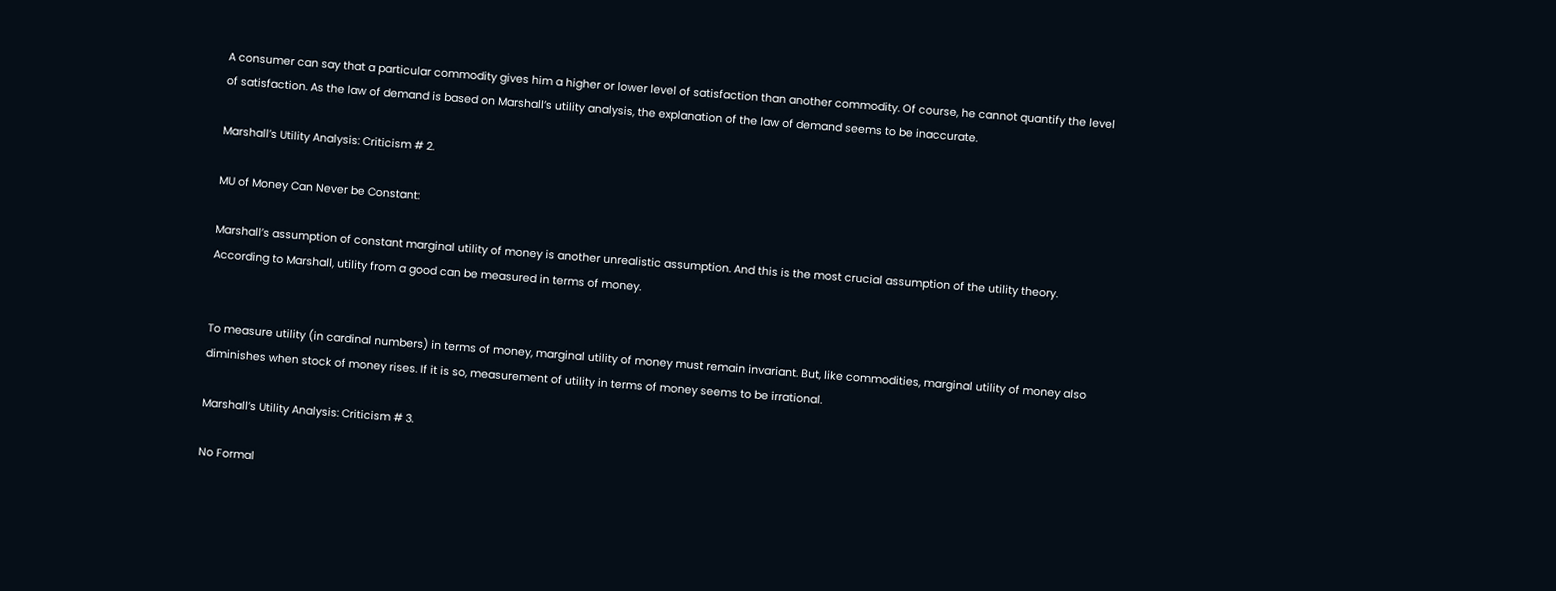A consumer can say that a particular commodity gives him a higher or lower level of satisfaction than another commodity. Of course, he cannot quantify the level of satisfaction. As the law of demand is based on Marshall’s utility analysis, the explanation of the law of demand seems to be inaccurate.

Marshall’s Utility Analysis: Criticism # 2.

MU of Money Can Never be Constant:

Marshall’s assumption of constant marginal utility of money is another unrealistic assumption. And this is the most crucial assumption of the utility theory. According to Marshall, utility from a good can be measured in terms of money.


To measure utility (in cardinal numbers) in terms of money, marginal utility of money must remain invariant. But, like commodities, marginal utility of money also diminishes when stock of money rises. If it is so, measurement of utility in terms of money seems to be irrational.

Marshall’s Utility Analysis: Criticism # 3.

No Formal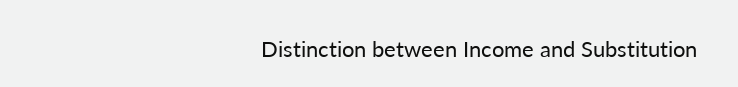Distinction between Income and Substitution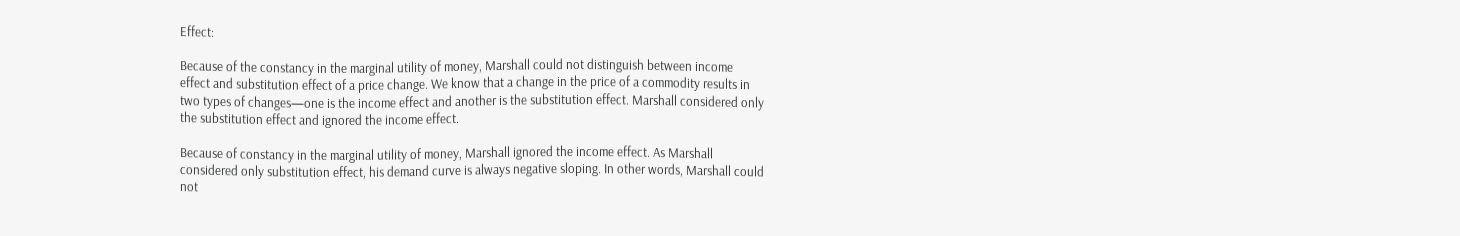Effect:

Because of the constancy in the marginal utility of money, Marshall could not distinguish between income effect and substitution effect of a price change. We know that a change in the price of a commodity results in two types of changes—one is the income effect and another is the substitution effect. Marshall considered only the substitution effect and ignored the income effect.

Because of constancy in the marginal utility of money, Marshall ignored the income effect. As Marshall considered only substitution effect, his demand curve is always negative sloping. In other words, Marshall could not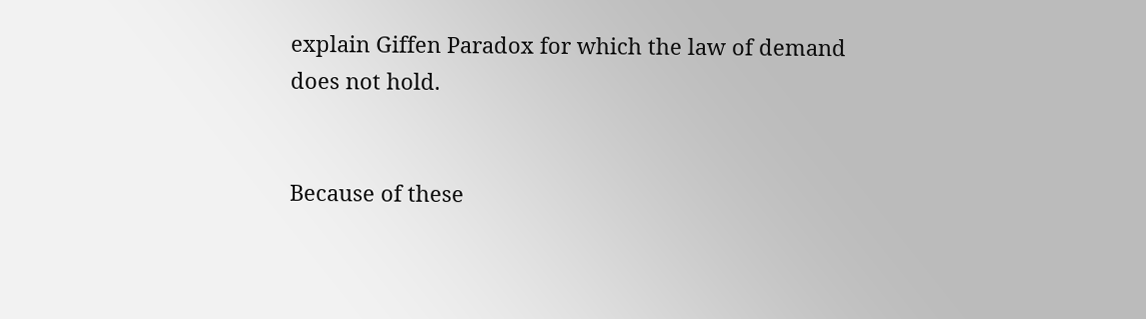explain Giffen Paradox for which the law of demand does not hold.


Because of these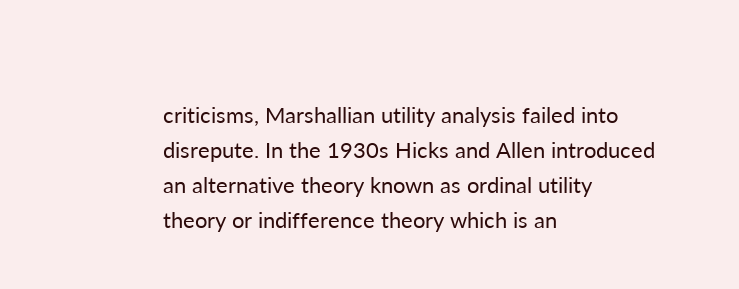criticisms, Marshallian utility analysis failed into disrepute. In the 1930s Hicks and Allen introduced an alternative theory known as ordinal utility theory or indifference theory which is an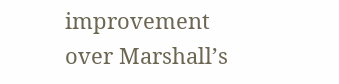improvement over Marshall’s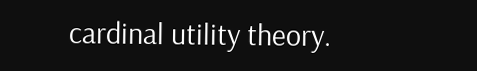cardinal utility theory.